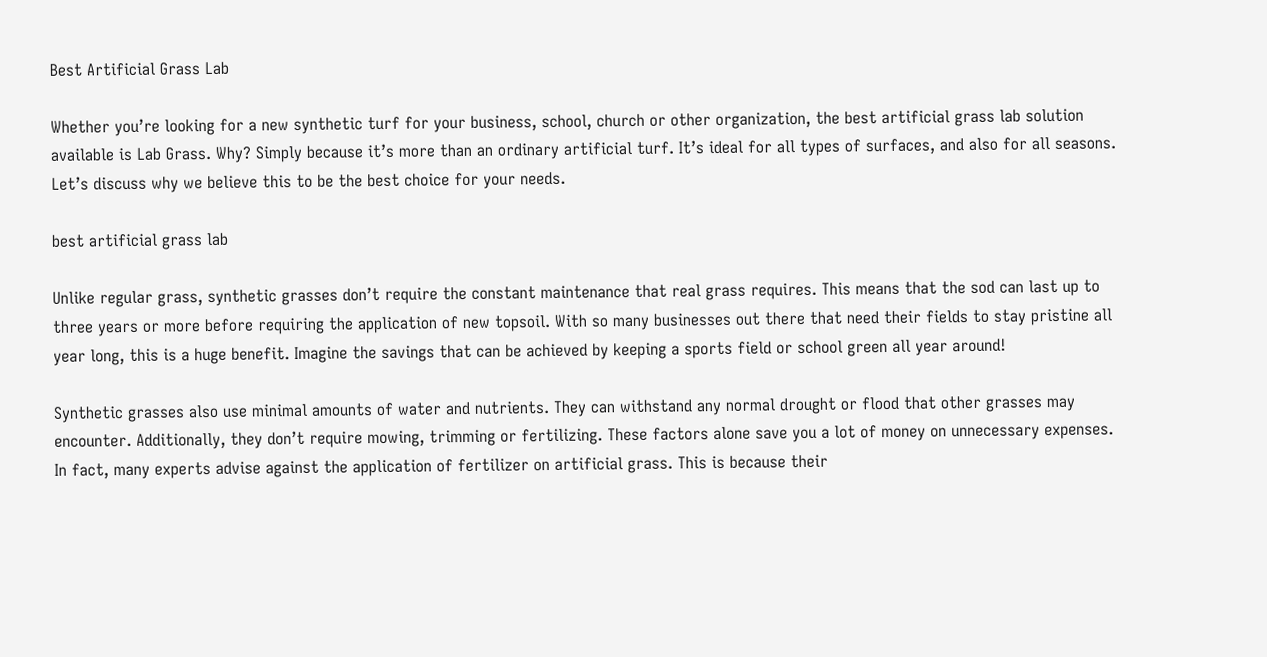Best Artificial Grass Lab

Whether you’re looking for a new synthetic turf for your business, school, church or other organization, the best artificial grass lab solution available is Lab Grass. Why? Simply because it’s more than an ordinary artificial turf. It’s ideal for all types of surfaces, and also for all seasons. Let’s discuss why we believe this to be the best choice for your needs.

best artificial grass lab

Unlike regular grass, synthetic grasses don’t require the constant maintenance that real grass requires. This means that the sod can last up to three years or more before requiring the application of new topsoil. With so many businesses out there that need their fields to stay pristine all year long, this is a huge benefit. Imagine the savings that can be achieved by keeping a sports field or school green all year around!

Synthetic grasses also use minimal amounts of water and nutrients. They can withstand any normal drought or flood that other grasses may encounter. Additionally, they don’t require mowing, trimming or fertilizing. These factors alone save you a lot of money on unnecessary expenses. In fact, many experts advise against the application of fertilizer on artificial grass. This is because their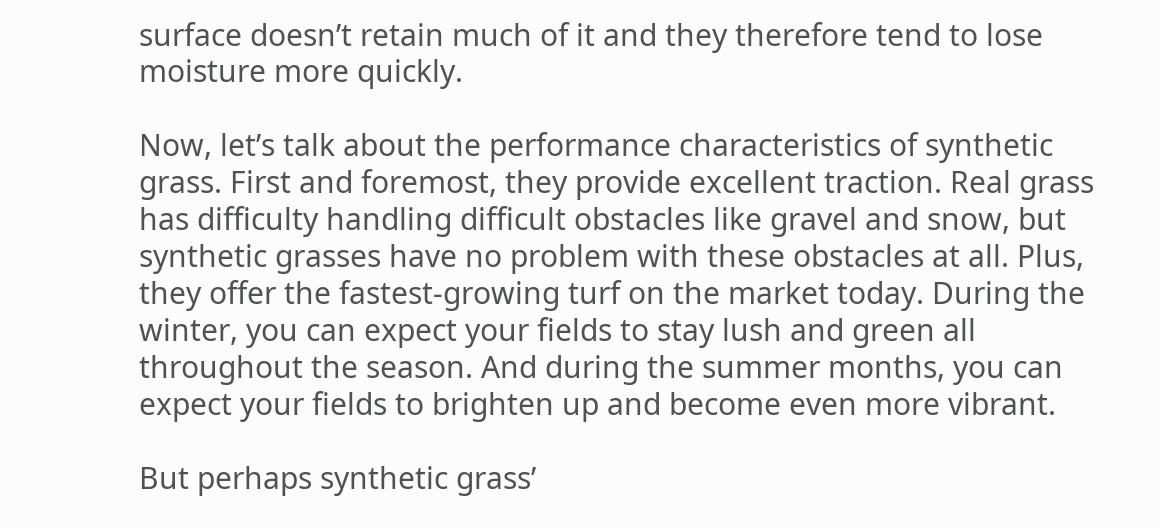surface doesn’t retain much of it and they therefore tend to lose moisture more quickly.

Now, let’s talk about the performance characteristics of synthetic grass. First and foremost, they provide excellent traction. Real grass has difficulty handling difficult obstacles like gravel and snow, but synthetic grasses have no problem with these obstacles at all. Plus, they offer the fastest-growing turf on the market today. During the winter, you can expect your fields to stay lush and green all throughout the season. And during the summer months, you can expect your fields to brighten up and become even more vibrant.

But perhaps synthetic grass’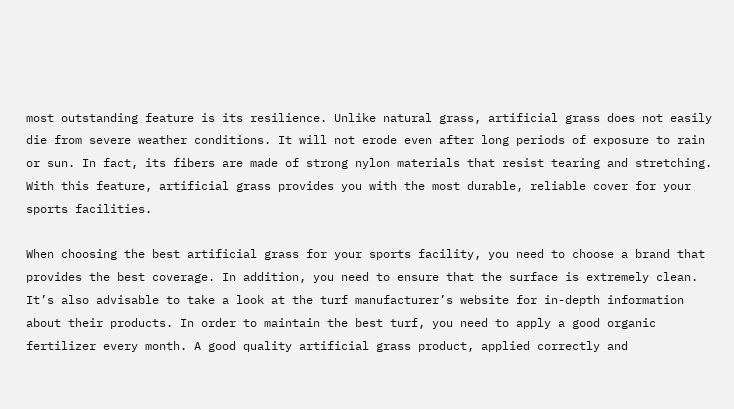most outstanding feature is its resilience. Unlike natural grass, artificial grass does not easily die from severe weather conditions. It will not erode even after long periods of exposure to rain or sun. In fact, its fibers are made of strong nylon materials that resist tearing and stretching. With this feature, artificial grass provides you with the most durable, reliable cover for your sports facilities.

When choosing the best artificial grass for your sports facility, you need to choose a brand that provides the best coverage. In addition, you need to ensure that the surface is extremely clean. It’s also advisable to take a look at the turf manufacturer’s website for in-depth information about their products. In order to maintain the best turf, you need to apply a good organic fertilizer every month. A good quality artificial grass product, applied correctly and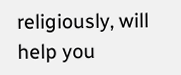religiously, will help you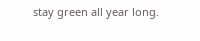stay green all year long.